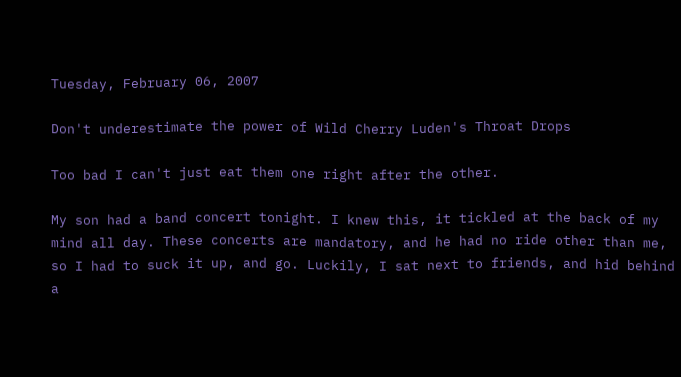Tuesday, February 06, 2007

Don't underestimate the power of Wild Cherry Luden's Throat Drops

Too bad I can't just eat them one right after the other.

My son had a band concert tonight. I knew this, it tickled at the back of my mind all day. These concerts are mandatory, and he had no ride other than me, so I had to suck it up, and go. Luckily, I sat next to friends, and hid behind a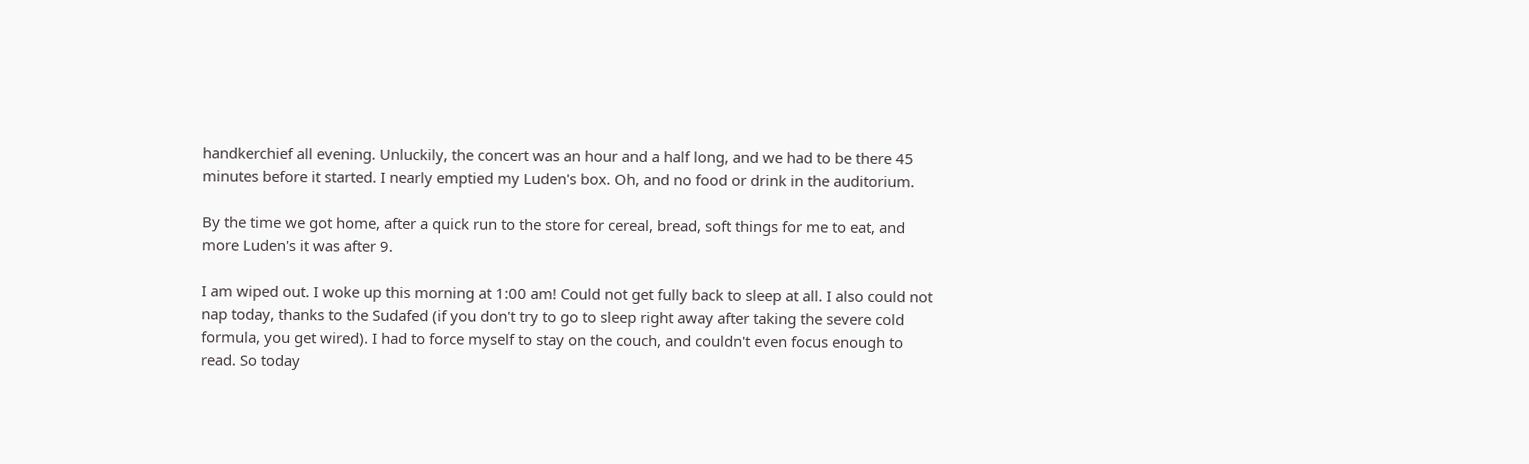handkerchief all evening. Unluckily, the concert was an hour and a half long, and we had to be there 45 minutes before it started. I nearly emptied my Luden's box. Oh, and no food or drink in the auditorium.

By the time we got home, after a quick run to the store for cereal, bread, soft things for me to eat, and more Luden's it was after 9.

I am wiped out. I woke up this morning at 1:00 am! Could not get fully back to sleep at all. I also could not nap today, thanks to the Sudafed (if you don't try to go to sleep right away after taking the severe cold formula, you get wired). I had to force myself to stay on the couch, and couldn't even focus enough to read. So today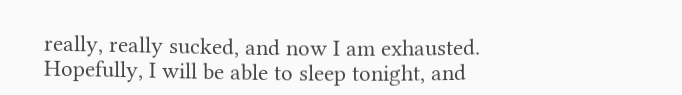really, really sucked, and now I am exhausted. Hopefully, I will be able to sleep tonight, and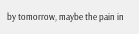by tomorrow, maybe the pain in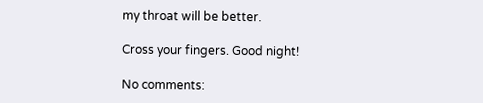my throat will be better.

Cross your fingers. Good night!

No comments: